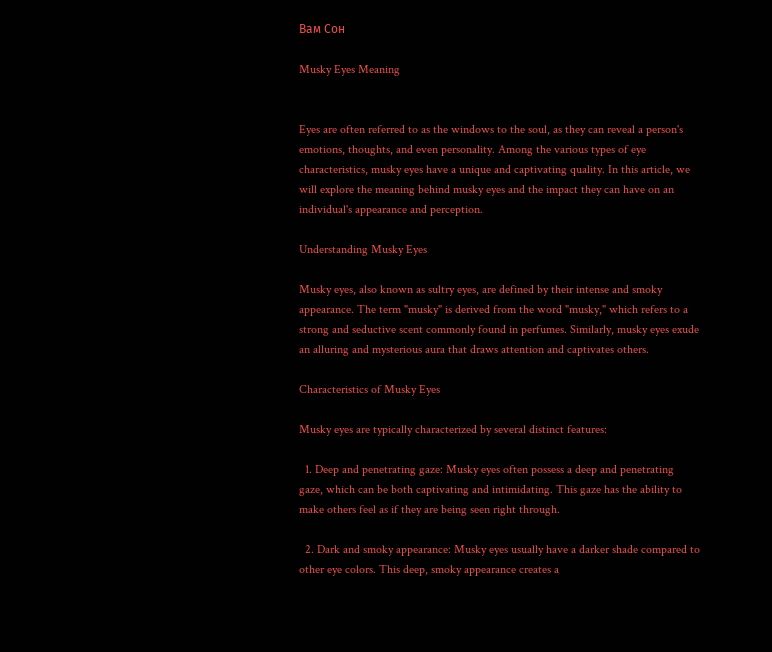Вам Сон

Musky Eyes Meaning


Eyes are often referred to as the windows to the soul, as they can reveal a person's emotions, thoughts, and even personality. Among the various types of eye characteristics, musky eyes have a unique and captivating quality. In this article, we will explore the meaning behind musky eyes and the impact they can have on an individual's appearance and perception.

Understanding Musky Eyes

Musky eyes, also known as sultry eyes, are defined by their intense and smoky appearance. The term "musky" is derived from the word "musky," which refers to a strong and seductive scent commonly found in perfumes. Similarly, musky eyes exude an alluring and mysterious aura that draws attention and captivates others.

Characteristics of Musky Eyes

Musky eyes are typically characterized by several distinct features:

  1. Deep and penetrating gaze: Musky eyes often possess a deep and penetrating gaze, which can be both captivating and intimidating. This gaze has the ability to make others feel as if they are being seen right through.

  2. Dark and smoky appearance: Musky eyes usually have a darker shade compared to other eye colors. This deep, smoky appearance creates a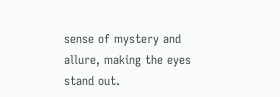sense of mystery and allure, making the eyes stand out.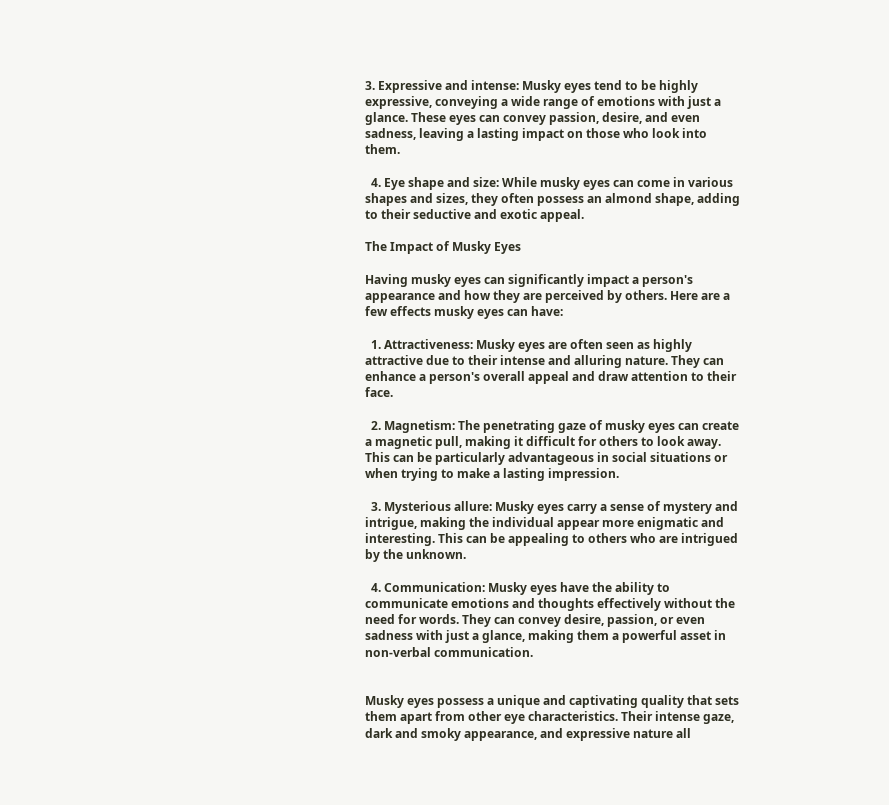3. Expressive and intense: Musky eyes tend to be highly expressive, conveying a wide range of emotions with just a glance. These eyes can convey passion, desire, and even sadness, leaving a lasting impact on those who look into them.

  4. Eye shape and size: While musky eyes can come in various shapes and sizes, they often possess an almond shape, adding to their seductive and exotic appeal.

The Impact of Musky Eyes

Having musky eyes can significantly impact a person's appearance and how they are perceived by others. Here are a few effects musky eyes can have:

  1. Attractiveness: Musky eyes are often seen as highly attractive due to their intense and alluring nature. They can enhance a person's overall appeal and draw attention to their face.

  2. Magnetism: The penetrating gaze of musky eyes can create a magnetic pull, making it difficult for others to look away. This can be particularly advantageous in social situations or when trying to make a lasting impression.

  3. Mysterious allure: Musky eyes carry a sense of mystery and intrigue, making the individual appear more enigmatic and interesting. This can be appealing to others who are intrigued by the unknown.

  4. Communication: Musky eyes have the ability to communicate emotions and thoughts effectively without the need for words. They can convey desire, passion, or even sadness with just a glance, making them a powerful asset in non-verbal communication.


Musky eyes possess a unique and captivating quality that sets them apart from other eye characteristics. Their intense gaze, dark and smoky appearance, and expressive nature all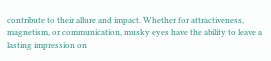contribute to their allure and impact. Whether for attractiveness, magnetism, or communication, musky eyes have the ability to leave a lasting impression on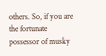others. So, if you are the fortunate possessor of musky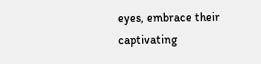eyes, embrace their captivating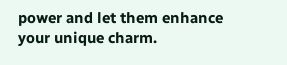power and let them enhance your unique charm.